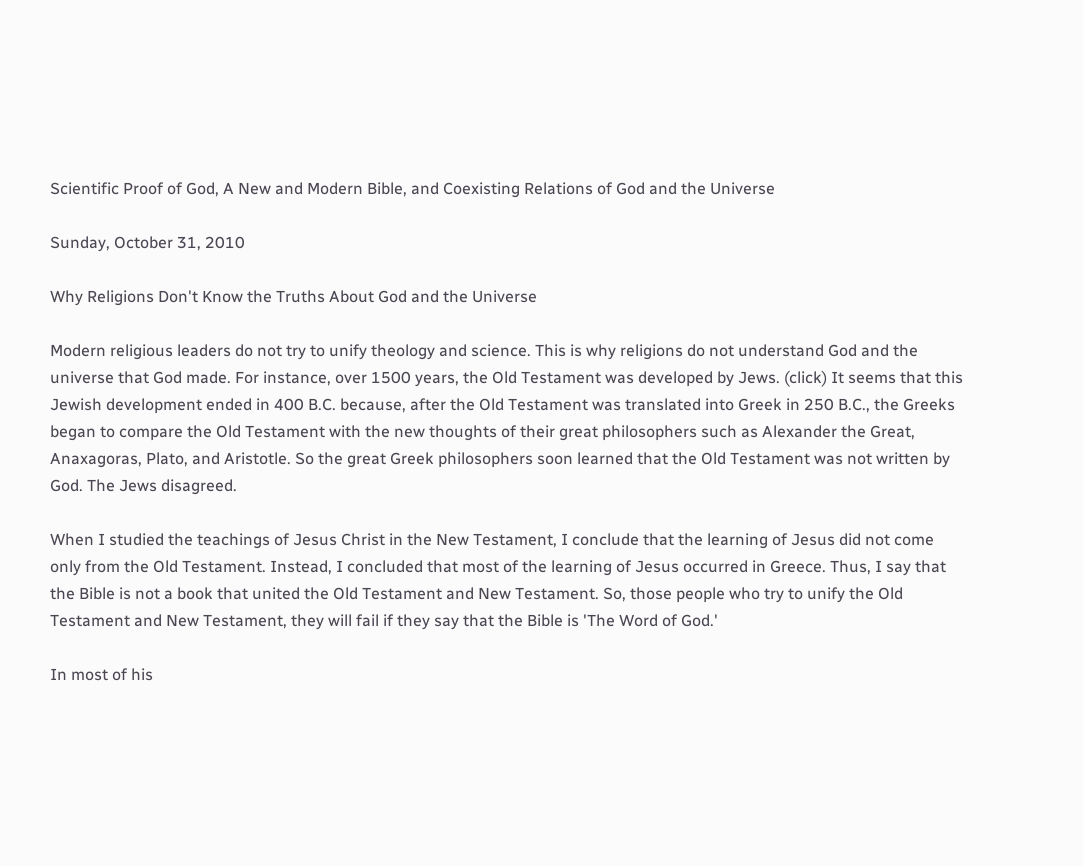Scientific Proof of God, A New and Modern Bible, and Coexisting Relations of God and the Universe

Sunday, October 31, 2010

Why Religions Don't Know the Truths About God and the Universe

Modern religious leaders do not try to unify theology and science. This is why religions do not understand God and the universe that God made. For instance, over 1500 years, the Old Testament was developed by Jews. (click) It seems that this Jewish development ended in 400 B.C. because, after the Old Testament was translated into Greek in 250 B.C., the Greeks began to compare the Old Testament with the new thoughts of their great philosophers such as Alexander the Great, Anaxagoras, Plato, and Aristotle. So the great Greek philosophers soon learned that the Old Testament was not written by God. The Jews disagreed.

When I studied the teachings of Jesus Christ in the New Testament, I conclude that the learning of Jesus did not come only from the Old Testament. Instead, I concluded that most of the learning of Jesus occurred in Greece. Thus, I say that the Bible is not a book that united the Old Testament and New Testament. So, those people who try to unify the Old Testament and New Testament, they will fail if they say that the Bible is 'The Word of God.'

In most of his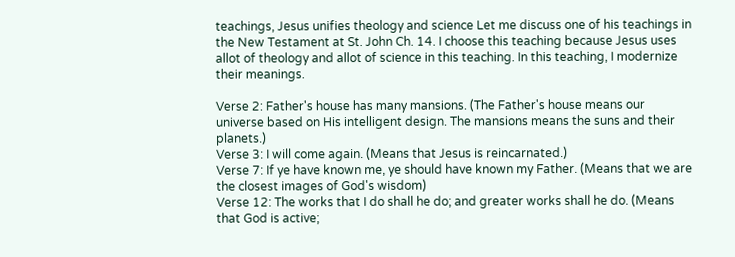teachings, Jesus unifies theology and science Let me discuss one of his teachings in the New Testament at St. John Ch. 14. I choose this teaching because Jesus uses allot of theology and allot of science in this teaching. In this teaching, I modernize their meanings.

Verse 2: Father's house has many mansions. (The Father's house means our universe based on His intelligent design. The mansions means the suns and their planets.)
Verse 3: I will come again. (Means that Jesus is reincarnated.)
Verse 7: If ye have known me, ye should have known my Father. (Means that we are the closest images of God's wisdom)
Verse 12: The works that I do shall he do; and greater works shall he do. (Means that God is active;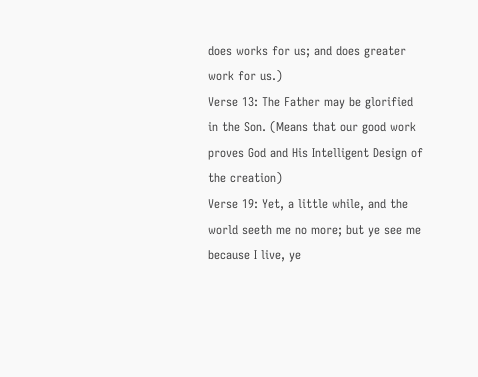does works for us; and does greater work for us.)
Verse 13: The Father may be glorified in the Son. (Means that our good work proves God and His Intelligent Design of the creation)
Verse 19: Yet, a little while, and the world seeth me no more; but ye see me because I live, ye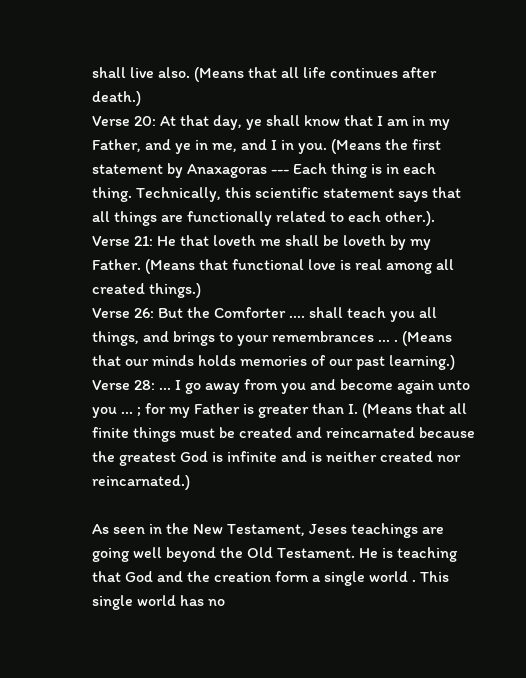shall live also. (Means that all life continues after death.)
Verse 20: At that day, ye shall know that I am in my Father, and ye in me, and I in you. (Means the first statement by Anaxagoras --- Each thing is in each thing. Technically, this scientific statement says that all things are functionally related to each other.).
Verse 21: He that loveth me shall be loveth by my Father. (Means that functional love is real among all created things.)
Verse 26: But the Comforter .... shall teach you all things, and brings to your remembrances ... . (Means that our minds holds memories of our past learning.)
Verse 28: ... I go away from you and become again unto you ... ; for my Father is greater than I. (Means that all finite things must be created and reincarnated because the greatest God is infinite and is neither created nor reincarnated.)

As seen in the New Testament, Jeses teachings are going well beyond the Old Testament. He is teaching that God and the creation form a single world . This single world has no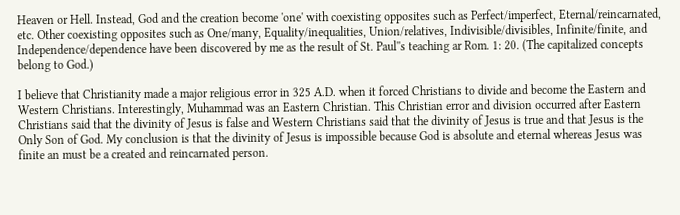Heaven or Hell. Instead, God and the creation become 'one' with coexisting opposites such as Perfect/imperfect, Eternal/reincarnated, etc. Other coexisting opposites such as One/many, Equality/inequalities, Union/relatives, Indivisible/divisibles, Infinite/finite, and Independence/dependence have been discovered by me as the result of St. Paul''s teaching ar Rom. 1: 20. (The capitalized concepts belong to God.)

I believe that Christianity made a major religious error in 325 A.D. when it forced Christians to divide and become the Eastern and Western Christians. Interestingly, Muhammad was an Eastern Christian. This Christian error and division occurred after Eastern Christians said that the divinity of Jesus is false and Western Christians said that the divinity of Jesus is true and that Jesus is the Only Son of God. My conclusion is that the divinity of Jesus is impossible because God is absolute and eternal whereas Jesus was finite an must be a created and reincarnated person.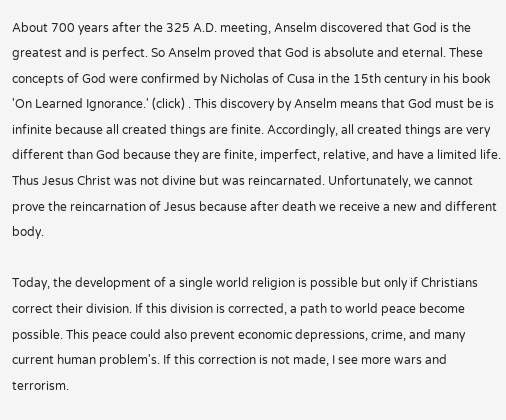About 700 years after the 325 A.D. meeting, Anselm discovered that God is the greatest and is perfect. So Anselm proved that God is absolute and eternal. These concepts of God were confirmed by Nicholas of Cusa in the 15th century in his book 'On Learned Ignorance.' (click) . This discovery by Anselm means that God must be is infinite because all created things are finite. Accordingly, all created things are very different than God because they are finite, imperfect, relative, and have a limited life. Thus Jesus Christ was not divine but was reincarnated. Unfortunately, we cannot prove the reincarnation of Jesus because after death we receive a new and different body.

Today, the development of a single world religion is possible but only if Christians correct their division. If this division is corrected, a path to world peace become possible. This peace could also prevent economic depressions, crime, and many current human problem's. If this correction is not made, I see more wars and terrorism.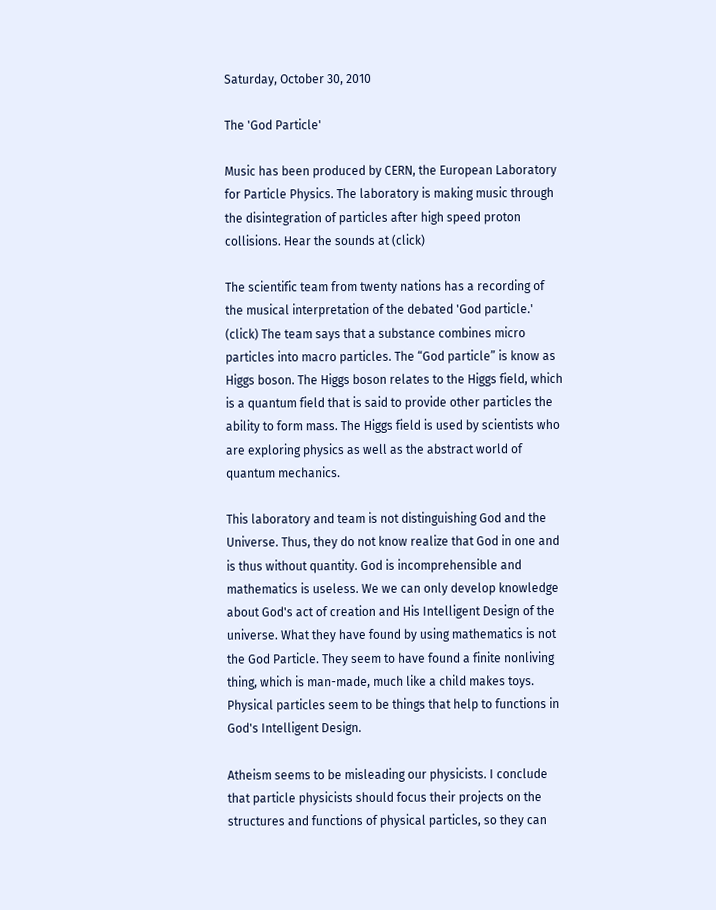Saturday, October 30, 2010

The 'God Particle'

Music has been produced by CERN, the European Laboratory for Particle Physics. The laboratory is making music through the disintegration of particles after high speed proton collisions. Hear the sounds at (click)

The scientific team from twenty nations has a recording of the musical interpretation of the debated 'God particle.' (click) The team says that a substance combines micro particles into macro particles. The “God particle” is know as Higgs boson. The Higgs boson relates to the Higgs field, which is a quantum field that is said to provide other particles the ability to form mass. The Higgs field is used by scientists who are exploring physics as well as the abstract world of quantum mechanics.

This laboratory and team is not distinguishing God and the Universe. Thus, they do not know realize that God in one and is thus without quantity. God is incomprehensible and mathematics is useless. We we can only develop knowledge about God's act of creation and His Intelligent Design of the universe. What they have found by using mathematics is not the God Particle. They seem to have found a finite nonliving thing, which is man-made, much like a child makes toys. Physical particles seem to be things that help to functions in God's Intelligent Design.

Atheism seems to be misleading our physicists. I conclude that particle physicists should focus their projects on the structures and functions of physical particles, so they can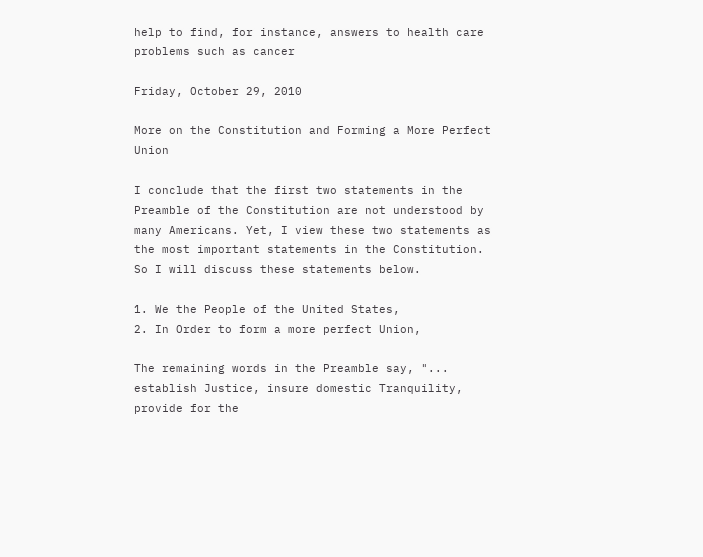help to find, for instance, answers to health care problems such as cancer

Friday, October 29, 2010

More on the Constitution and Forming a More Perfect Union

I conclude that the first two statements in the Preamble of the Constitution are not understood by many Americans. Yet, I view these two statements as the most important statements in the Constitution. So I will discuss these statements below.

1. We the People of the United States,
2. In Order to form a more perfect Union,

The remaining words in the Preamble say, "... establish Justice, insure domestic Tranquility, provide for the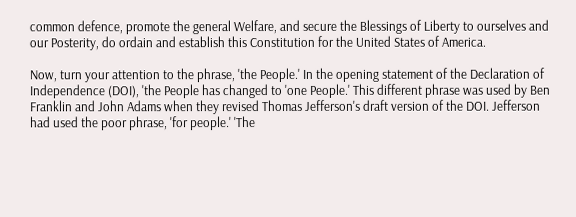common defence, promote the general Welfare, and secure the Blessings of Liberty to ourselves and our Posterity, do ordain and establish this Constitution for the United States of America.

Now, turn your attention to the phrase, 'the People.' In the opening statement of the Declaration of Independence (DOI), 'the People has changed to 'one People.' This different phrase was used by Ben Franklin and John Adams when they revised Thomas Jefferson's draft version of the DOI. Jefferson had used the poor phrase, 'for people.' 'The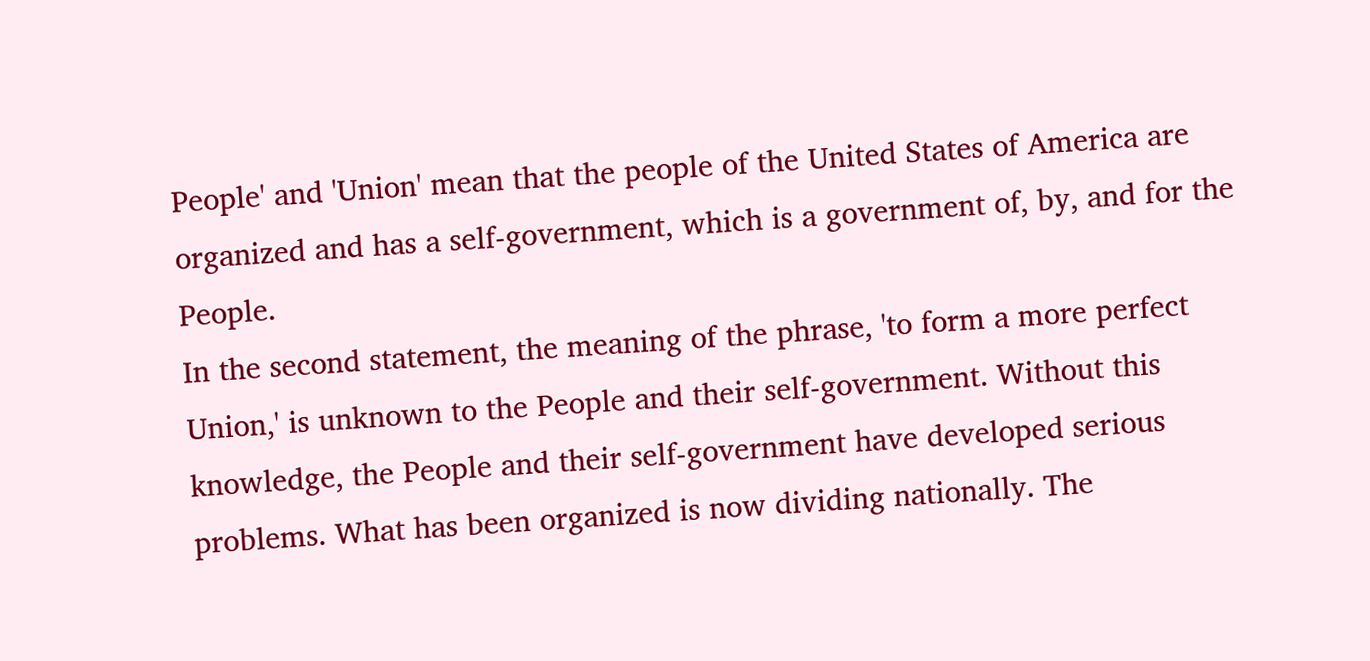People' and 'Union' mean that the people of the United States of America are organized and has a self-government, which is a government of, by, and for the People.
In the second statement, the meaning of the phrase, 'to form a more perfect Union,' is unknown to the People and their self-government. Without this knowledge, the People and their self-government have developed serious problems. What has been organized is now dividing nationally. The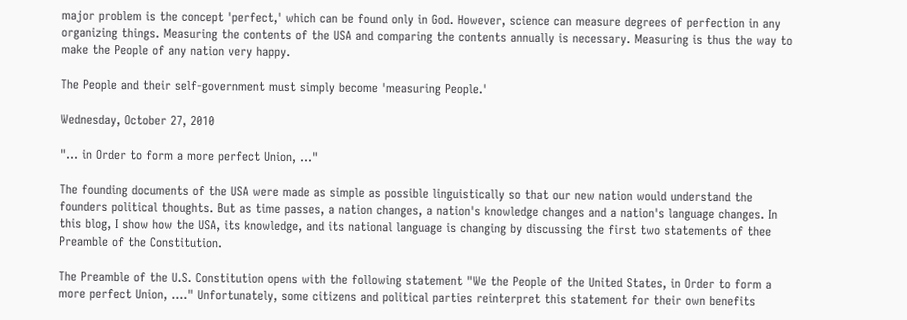major problem is the concept 'perfect,' which can be found only in God. However, science can measure degrees of perfection in any organizing things. Measuring the contents of the USA and comparing the contents annually is necessary. Measuring is thus the way to make the People of any nation very happy.

The People and their self-government must simply become 'measuring People.'

Wednesday, October 27, 2010

"... in Order to form a more perfect Union, ..."

The founding documents of the USA were made as simple as possible linguistically so that our new nation would understand the founders political thoughts. But as time passes, a nation changes, a nation's knowledge changes and a nation's language changes. In this blog, I show how the USA, its knowledge, and its national language is changing by discussing the first two statements of thee Preamble of the Constitution.

The Preamble of the U.S. Constitution opens with the following statement "We the People of the United States, in Order to form a more perfect Union, ...." Unfortunately, some citizens and political parties reinterpret this statement for their own benefits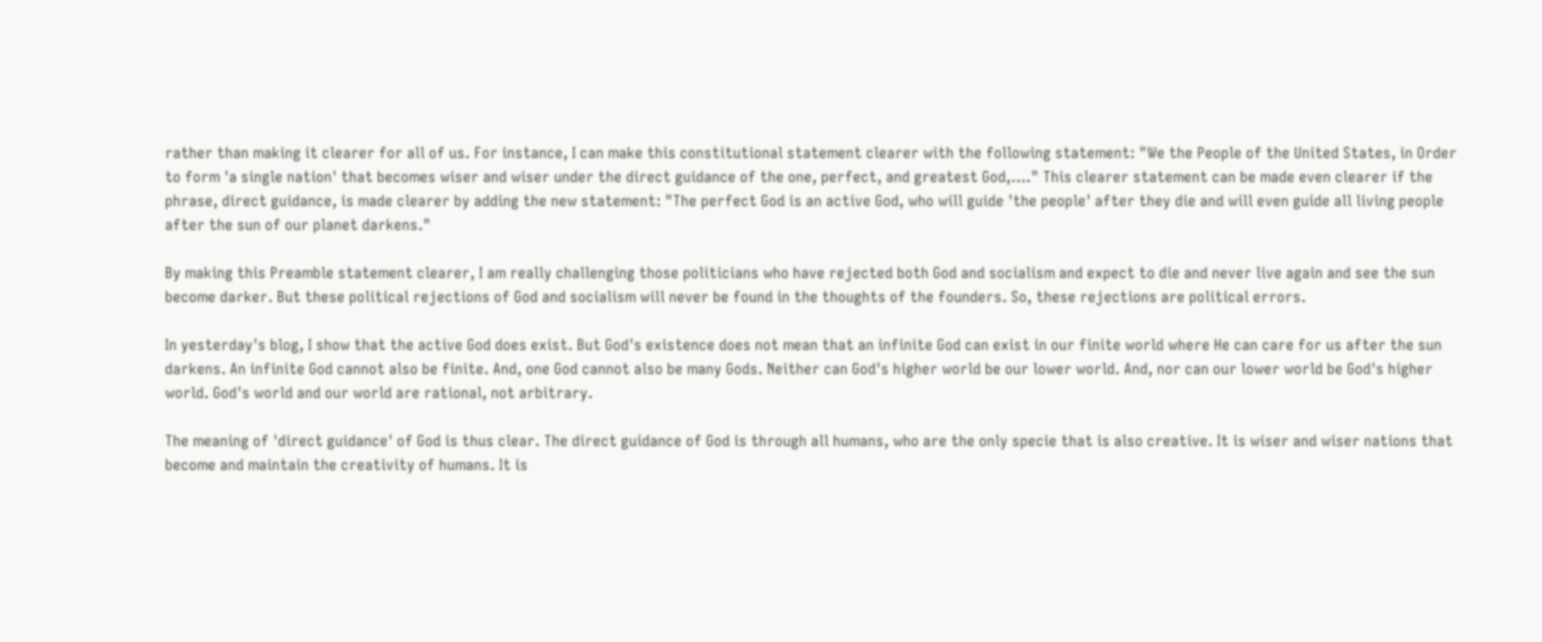rather than making it clearer for all of us. For instance, I can make this constitutional statement clearer with the following statement: "We the People of the United States, in Order to form 'a single nation' that becomes wiser and wiser under the direct guidance of the one, perfect, and greatest God,...." This clearer statement can be made even clearer if the phrase, direct guidance, is made clearer by adding the new statement: "The perfect God is an active God, who will guide 'the people' after they die and will even guide all living people after the sun of our planet darkens."

By making this Preamble statement clearer, I am really challenging those politicians who have rejected both God and socialism and expect to die and never live again and see the sun become darker. But these political rejections of God and socialism will never be found in the thoughts of the founders. So, these rejections are political errors.

In yesterday's blog, I show that the active God does exist. But God's existence does not mean that an infinite God can exist in our finite world where He can care for us after the sun darkens. An infinite God cannot also be finite. And, one God cannot also be many Gods. Neither can God's higher world be our lower world. And, nor can our lower world be God's higher world. God's world and our world are rational, not arbitrary.

The meaning of 'direct guidance' of God is thus clear. The direct guidance of God is through all humans, who are the only specie that is also creative. It is wiser and wiser nations that become and maintain the creativity of humans. It is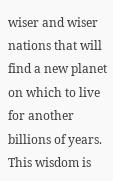wiser and wiser nations that will find a new planet on which to live for another billions of years. This wisdom is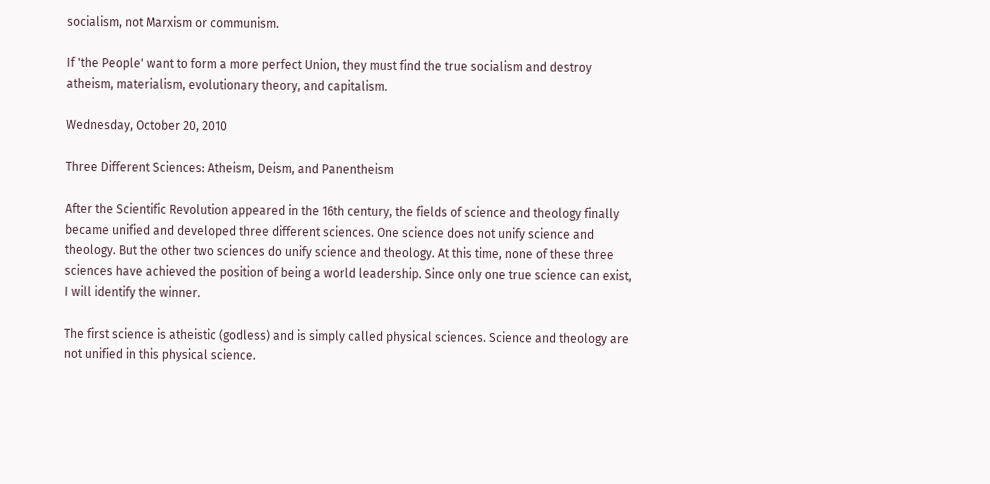socialism, not Marxism or communism.

If 'the People' want to form a more perfect Union, they must find the true socialism and destroy atheism, materialism, evolutionary theory, and capitalism.

Wednesday, October 20, 2010

Three Different Sciences: Atheism, Deism, and Panentheism

After the Scientific Revolution appeared in the 16th century, the fields of science and theology finally became unified and developed three different sciences. One science does not unify science and theology. But the other two sciences do unify science and theology. At this time, none of these three sciences have achieved the position of being a world leadership. Since only one true science can exist, I will identify the winner.

The first science is atheistic (godless) and is simply called physical sciences. Science and theology are not unified in this physical science.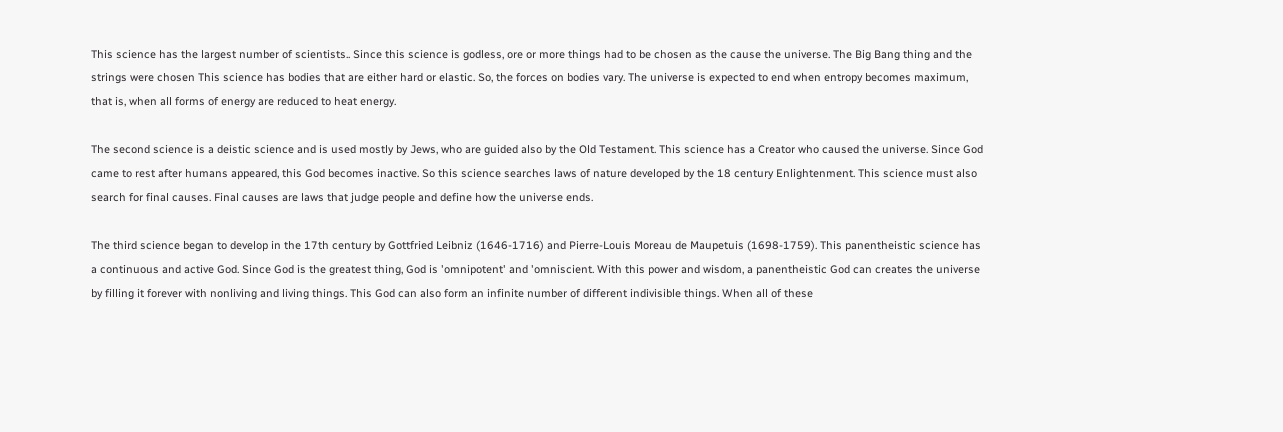This science has the largest number of scientists.. Since this science is godless, ore or more things had to be chosen as the cause the universe. The Big Bang thing and the strings were chosen This science has bodies that are either hard or elastic. So, the forces on bodies vary. The universe is expected to end when entropy becomes maximum, that is, when all forms of energy are reduced to heat energy.

The second science is a deistic science and is used mostly by Jews, who are guided also by the Old Testament. This science has a Creator who caused the universe. Since God came to rest after humans appeared, this God becomes inactive. So this science searches laws of nature developed by the 18 century Enlightenment. This science must also search for final causes. Final causes are laws that judge people and define how the universe ends.

The third science began to develop in the 17th century by Gottfried Leibniz (1646-1716) and Pierre-Louis Moreau de Maupetuis (1698-1759). This panentheistic science has a continuous and active God. Since God is the greatest thing, God is 'omnipotent' and 'omniscient. With this power and wisdom, a panentheistic God can creates the universe by filling it forever with nonliving and living things. This God can also form an infinite number of different indivisible things. When all of these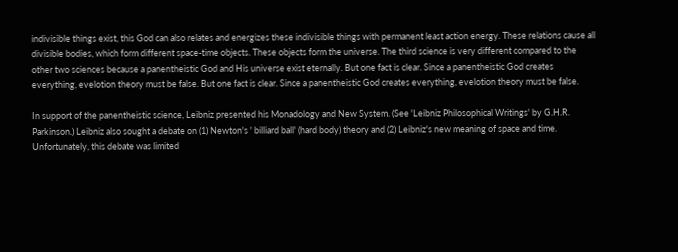indivisible things exist, this God can also relates and energizes these indivisible things with permanent least action energy. These relations cause all divisible bodies, which form different space-time objects. These objects form the universe. The third science is very different compared to the other two sciences because a panentheistic God and His universe exist eternally. But one fact is clear. Since a panentheistic God creates everything, evelotion theory must be false. But one fact is clear. Since a panentheistic God creates everything, evelotion theory must be false.

In support of the panentheistic science, Leibniz presented his Monadology and New System. (See 'Leibniz Philosophical Writings' by G.H.R. Parkinson.) Leibniz also sought a debate on (1) Newton's ' billiard ball' (hard body) theory and (2) Leibniz's new meaning of space and time. Unfortunately, this debate was limited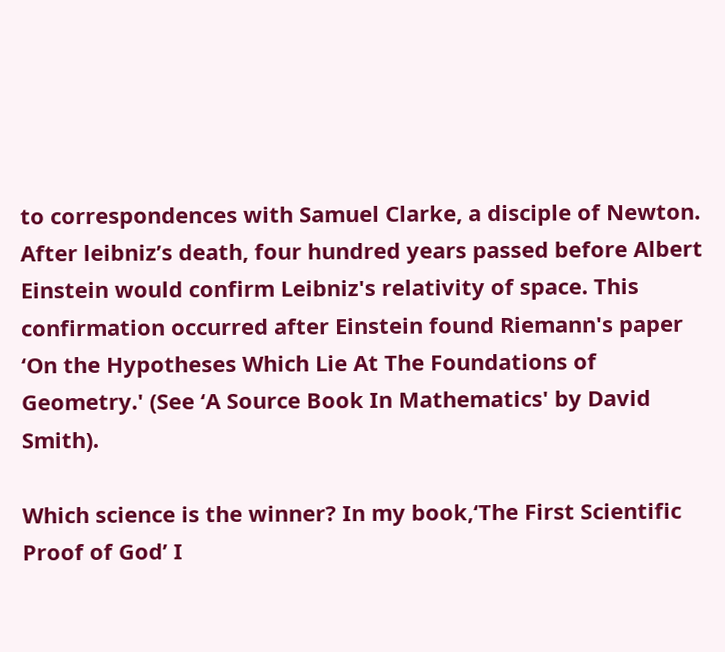to correspondences with Samuel Clarke, a disciple of Newton. After leibniz’s death, four hundred years passed before Albert Einstein would confirm Leibniz's relativity of space. This confirmation occurred after Einstein found Riemann's paper ‘On the Hypotheses Which Lie At The Foundations of Geometry.' (See ‘A Source Book In Mathematics' by David Smith).

Which science is the winner? In my book,‘The First Scientific Proof of God’ I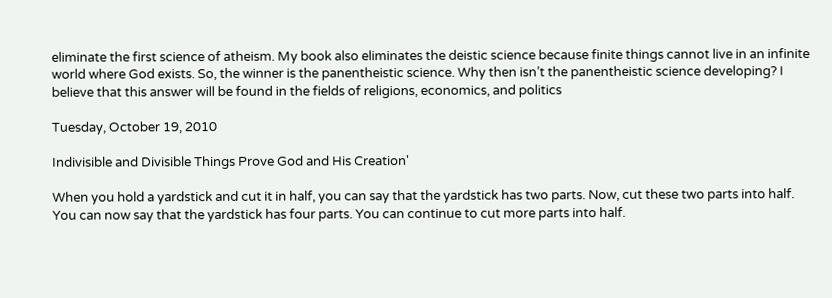eliminate the first science of atheism. My book also eliminates the deistic science because finite things cannot live in an infinite world where God exists. So, the winner is the panentheistic science. Why then isn’t the panentheistic science developing? I believe that this answer will be found in the fields of religions, economics, and politics

Tuesday, October 19, 2010

Indivisible and Divisible Things Prove God and His Creation'

When you hold a yardstick and cut it in half, you can say that the yardstick has two parts. Now, cut these two parts into half. You can now say that the yardstick has four parts. You can continue to cut more parts into half.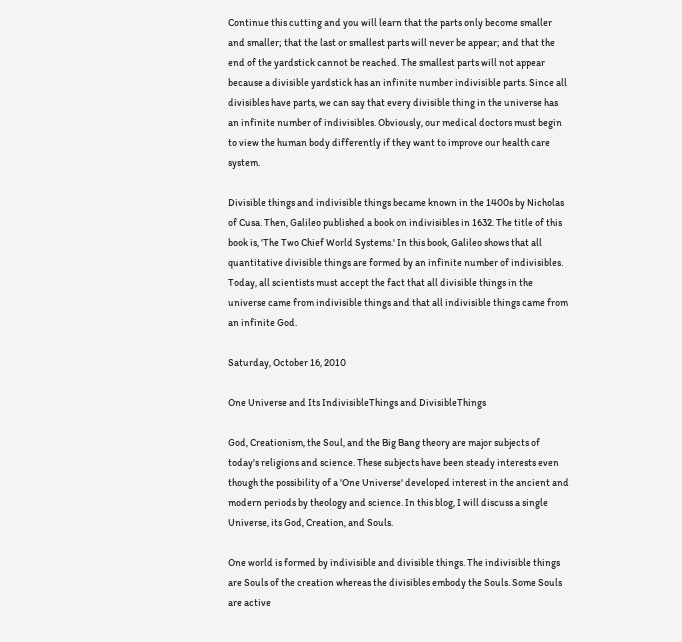Continue this cutting and you will learn that the parts only become smaller and smaller; that the last or smallest parts will never be appear; and that the end of the yardstick cannot be reached. The smallest parts will not appear because a divisible yardstick has an infinite number indivisible parts. Since all divisibles have parts, we can say that every divisible thing in the universe has an infinite number of indivisibles. Obviously, our medical doctors must begin to view the human body differently if they want to improve our health care system.

Divisible things and indivisible things became known in the 1400s by Nicholas of Cusa. Then, Galileo published a book on indivisibles in 1632. The title of this book is, 'The Two Chief World Systems.' In this book, Galileo shows that all quantitative divisible things are formed by an infinite number of indivisibles. Today, all scientists must accept the fact that all divisible things in the universe came from indivisible things and that all indivisible things came from an infinite God.

Saturday, October 16, 2010

One Universe and Its IndivisibleThings and DivisibleThings

God, Creationism, the Soul, and the Big Bang theory are major subjects of today's religions and science. These subjects have been steady interests even though the possibility of a 'One Universe' developed interest in the ancient and modern periods by theology and science. In this blog, I will discuss a single Universe, its God, Creation, and Souls.

One world is formed by indivisible and divisible things. The indivisible things are Souls of the creation whereas the divisibles embody the Souls. Some Souls are active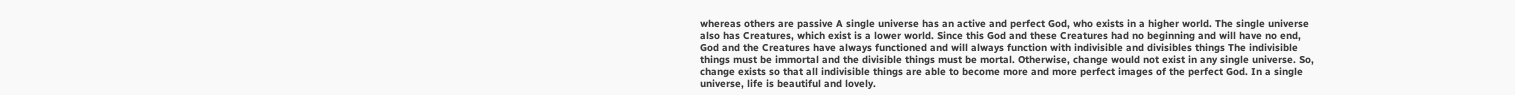whereas others are passive A single universe has an active and perfect God, who exists in a higher world. The single universe also has Creatures, which exist is a lower world. Since this God and these Creatures had no beginning and will have no end, God and the Creatures have always functioned and will always function with indivisible and divisibles things The indivisible things must be immortal and the divisible things must be mortal. Otherwise, change would not exist in any single universe. So, change exists so that all indivisible things are able to become more and more perfect images of the perfect God. In a single universe, life is beautiful and lovely.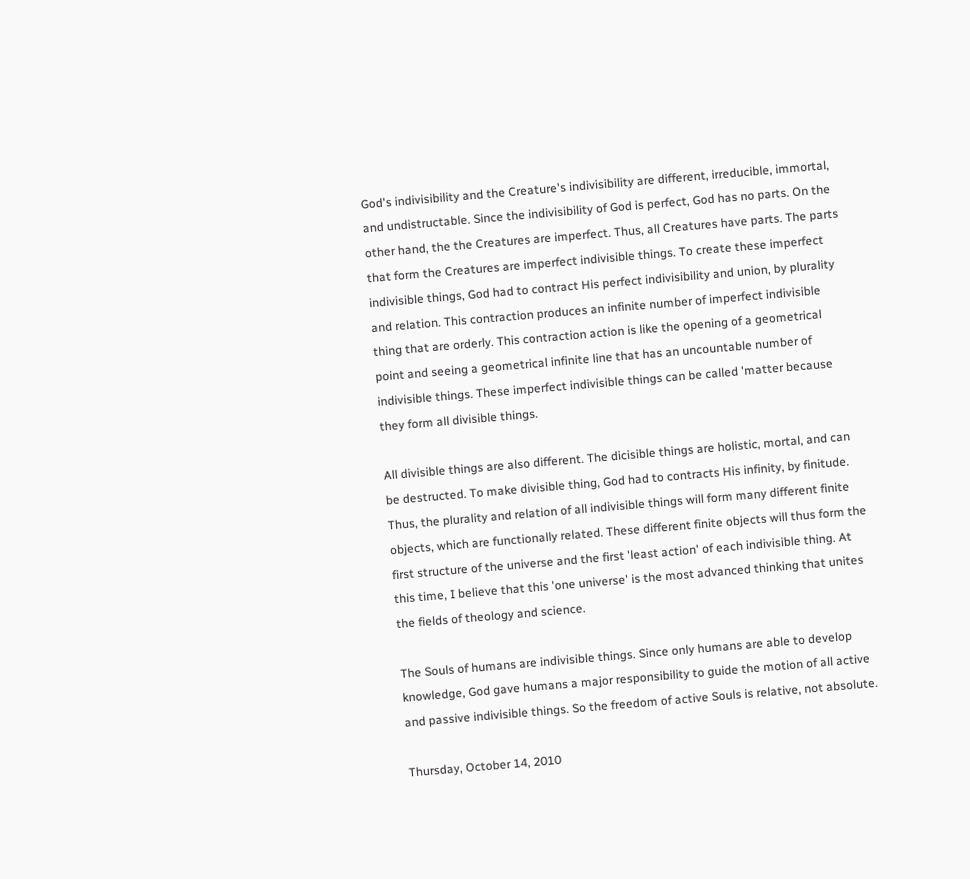God's indivisibility and the Creature's indivisibility are different, irreducible, immortal, and undistructable. Since the indivisibility of God is perfect, God has no parts. On the other hand, the the Creatures are imperfect. Thus, all Creatures have parts. The parts that form the Creatures are imperfect indivisible things. To create these imperfect indivisible things, God had to contract His perfect indivisibility and union, by plurality and relation. This contraction produces an infinite number of imperfect indivisible thing that are orderly. This contraction action is like the opening of a geometrical point and seeing a geometrical infinite line that has an uncountable number of indivisible things. These imperfect indivisible things can be called 'matter because they form all divisible things.

All divisible things are also different. The dicisible things are holistic, mortal, and can be destructed. To make divisible thing, God had to contracts His infinity, by finitude. Thus, the plurality and relation of all indivisible things will form many different finite objects, which are functionally related. These different finite objects will thus form the first structure of the universe and the first 'least action' of each indivisible thing. At this time, I believe that this 'one universe' is the most advanced thinking that unites the fields of theology and science.

The Souls of humans are indivisible things. Since only humans are able to develop knowledge, God gave humans a major responsibility to guide the motion of all active and passive indivisible things. So the freedom of active Souls is relative, not absolute.

Thursday, October 14, 2010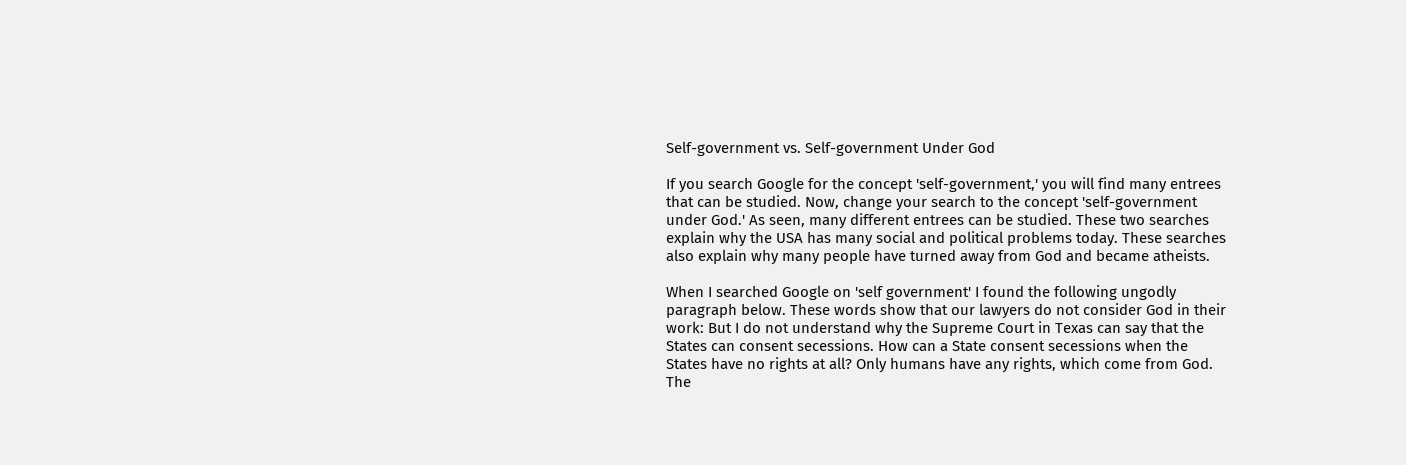Self-government vs. Self-government Under God

If you search Google for the concept 'self-government,' you will find many entrees that can be studied. Now, change your search to the concept 'self-government under God.' As seen, many different entrees can be studied. These two searches explain why the USA has many social and political problems today. These searches also explain why many people have turned away from God and became atheists.

When I searched Google on 'self government' I found the following ungodly paragraph below. These words show that our lawyers do not consider God in their work: But I do not understand why the Supreme Court in Texas can say that the States can consent secessions. How can a State consent secessions when the States have no rights at all? Only humans have any rights, which come from God. The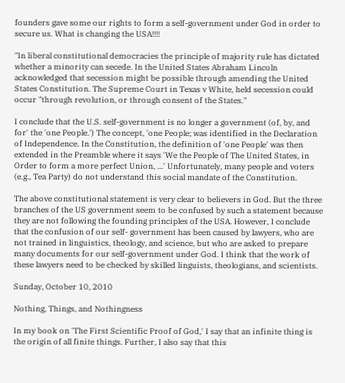founders gave some our rights to form a self-government under God in order to secure us. What is changing the USA!!!!

"In liberal constitutional democracies the principle of majority rule has dictated whether a minority can secede. In the United States Abraham Lincoln acknowledged that secession might be possible through amending the United States Constitution. The Supreme Court in Texas v White, held secession could occur "through revolution, or through consent of the States."

I conclude that the U.S. self-government is no longer a government (of, by, and for' the 'one People.') The concept, 'one People; was identified in the Declaration of Independence. In the Constitution, the definition of 'one People' was then extended in the Preamble where it says 'We the People of The United States, in Order to form a more perfect Union, ...' Unfortunately, many people and voters (e.g., Tea Party) do not understand this social mandate of the Constitution.

The above constitutional statement is very clear to believers in God. But the three branches of the US government seem to be confused by such a statement because they are not following the founding principles of the USA. However, I conclude that the confusion of our self- government has been caused by lawyers, who are not trained in linguistics, theology, and science, but who are asked to prepare many documents for our self-government under God. I think that the work of these lawyers need to be checked by skilled linguists, theologians, and scientists.

Sunday, October 10, 2010

Nothing, Things, and Nothingness

In my book on 'The First Scientific Proof of God,' I say that an infinite thing is the origin of all finite things. Further, I also say that this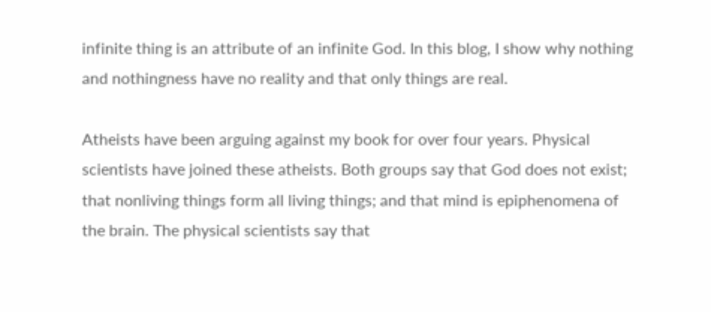infinite thing is an attribute of an infinite God. In this blog, I show why nothing and nothingness have no reality and that only things are real.

Atheists have been arguing against my book for over four years. Physical scientists have joined these atheists. Both groups say that God does not exist; that nonliving things form all living things; and that mind is epiphenomena of the brain. The physical scientists say that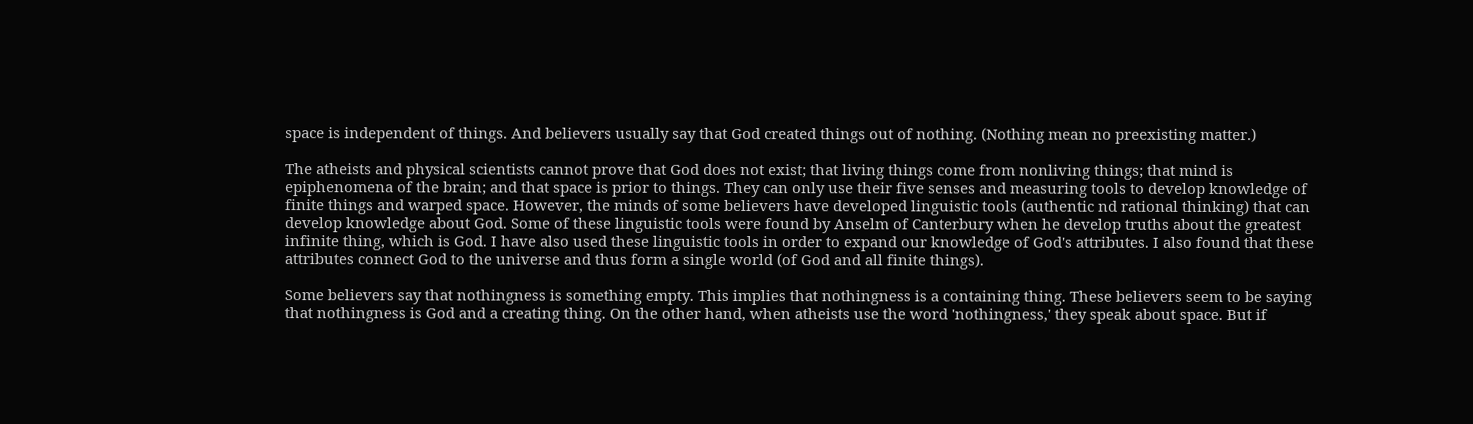space is independent of things. And believers usually say that God created things out of nothing. (Nothing mean no preexisting matter.)

The atheists and physical scientists cannot prove that God does not exist; that living things come from nonliving things; that mind is epiphenomena of the brain; and that space is prior to things. They can only use their five senses and measuring tools to develop knowledge of finite things and warped space. However, the minds of some believers have developed linguistic tools (authentic nd rational thinking) that can develop knowledge about God. Some of these linguistic tools were found by Anselm of Canterbury when he develop truths about the greatest infinite thing, which is God. I have also used these linguistic tools in order to expand our knowledge of God's attributes. I also found that these attributes connect God to the universe and thus form a single world (of God and all finite things).

Some believers say that nothingness is something empty. This implies that nothingness is a containing thing. These believers seem to be saying that nothingness is God and a creating thing. On the other hand, when atheists use the word 'nothingness,' they speak about space. But if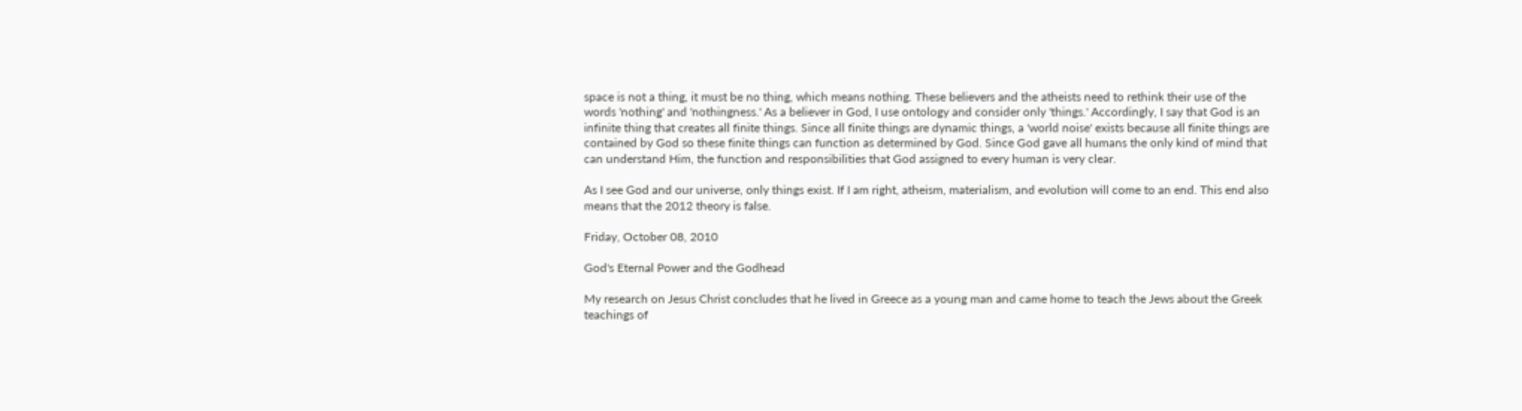space is not a thing, it must be no thing, which means nothing. These believers and the atheists need to rethink their use of the words 'nothing' and 'nothingness.' As a believer in God, I use ontology and consider only 'things.' Accordingly, I say that God is an infinite thing that creates all finite things. Since all finite things are dynamic things, a 'world noise' exists because all finite things are contained by God so these finite things can function as determined by God. Since God gave all humans the only kind of mind that can understand Him, the function and responsibilities that God assigned to every human is very clear.

As I see God and our universe, only things exist. If I am right, atheism, materialism, and evolution will come to an end. This end also means that the 2012 theory is false.

Friday, October 08, 2010

God's Eternal Power and the Godhead

My research on Jesus Christ concludes that he lived in Greece as a young man and came home to teach the Jews about the Greek teachings of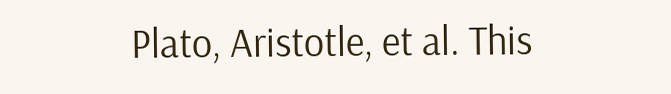Plato, Aristotle, et al. This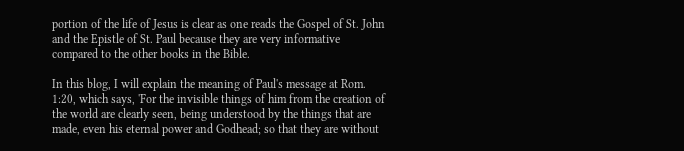portion of the life of Jesus is clear as one reads the Gospel of St. John and the Epistle of St. Paul because they are very informative compared to the other books in the Bible.

In this blog, I will explain the meaning of Paul's message at Rom. 1:20, which says, 'For the invisible things of him from the creation of the world are clearly seen, being understood by the things that are made, even his eternal power and Godhead; so that they are without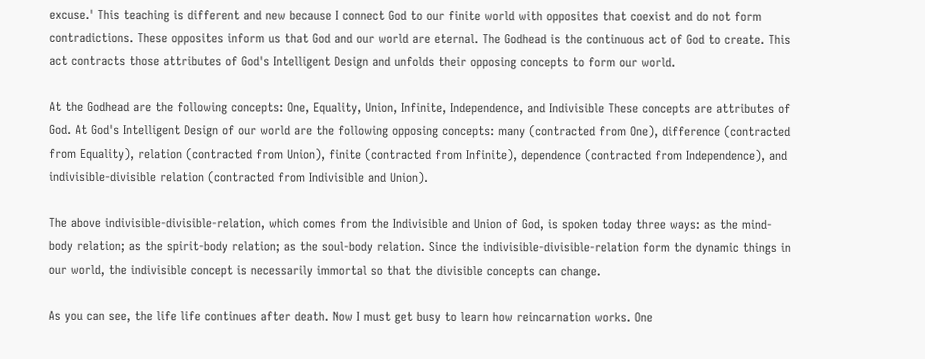excuse.' This teaching is different and new because I connect God to our finite world with opposites that coexist and do not form contradictions. These opposites inform us that God and our world are eternal. The Godhead is the continuous act of God to create. This act contracts those attributes of God's Intelligent Design and unfolds their opposing concepts to form our world.

At the Godhead are the following concepts: One, Equality, Union, Infinite, Independence, and Indivisible These concepts are attributes of God. At God's Intelligent Design of our world are the following opposing concepts: many (contracted from One), difference (contracted from Equality), relation (contracted from Union), finite (contracted from Infinite), dependence (contracted from Independence), and indivisible-divisible relation (contracted from Indivisible and Union).

The above indivisible-divisible-relation, which comes from the Indivisible and Union of God, is spoken today three ways: as the mind-body relation; as the spirit-body relation; as the soul-body relation. Since the indivisible-divisible-relation form the dynamic things in our world, the indivisible concept is necessarily immortal so that the divisible concepts can change.

As you can see, the life life continues after death. Now I must get busy to learn how reincarnation works. One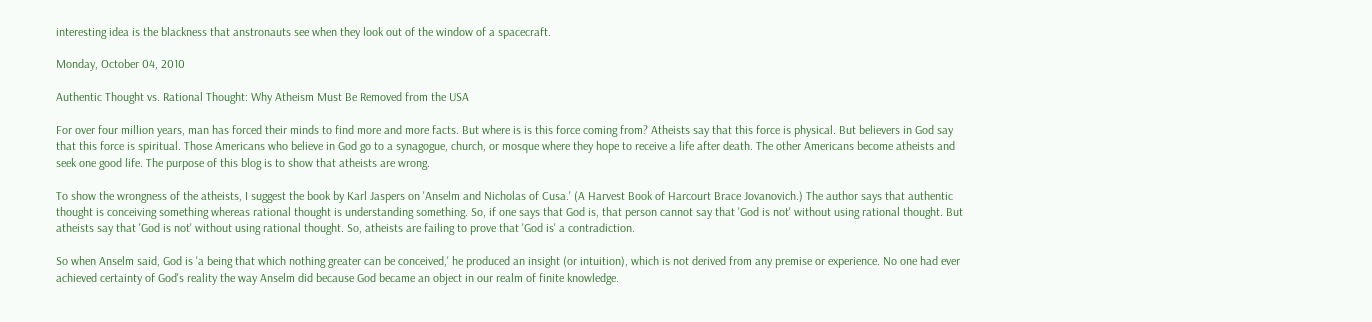interesting idea is the blackness that anstronauts see when they look out of the window of a spacecraft.

Monday, October 04, 2010

Authentic Thought vs. Rational Thought: Why Atheism Must Be Removed from the USA

For over four million years, man has forced their minds to find more and more facts. But where is is this force coming from? Atheists say that this force is physical. But believers in God say that this force is spiritual. Those Americans who believe in God go to a synagogue, church, or mosque where they hope to receive a life after death. The other Americans become atheists and seek one good life. The purpose of this blog is to show that atheists are wrong.

To show the wrongness of the atheists, I suggest the book by Karl Jaspers on 'Anselm and Nicholas of Cusa.' (A Harvest Book of Harcourt Brace Jovanovich.) The author says that authentic thought is conceiving something whereas rational thought is understanding something. So, if one says that God is, that person cannot say that 'God is not' without using rational thought. But atheists say that 'God is not' without using rational thought. So, atheists are failing to prove that 'God is' a contradiction.

So when Anselm said, God is 'a being that which nothing greater can be conceived,' he produced an insight (or intuition), which is not derived from any premise or experience. No one had ever achieved certainty of God's reality the way Anselm did because God became an object in our realm of finite knowledge.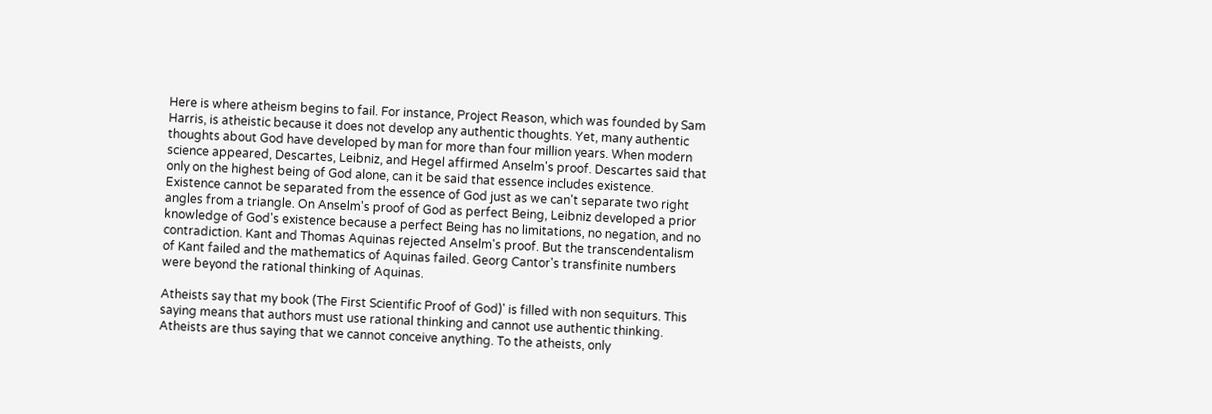Here is where atheism begins to fail. For instance, Project Reason, which was founded by Sam Harris, is atheistic because it does not develop any authentic thoughts. Yet, many authentic thoughts about God have developed by man for more than four million years. When modern science appeared, Descartes, Leibniz, and Hegel affirmed Anselm's proof. Descartes said that only on the highest being of God alone, can it be said that essence includes existence. Existence cannot be separated from the essence of God just as we can't separate two right angles from a triangle. On Anselm's proof of God as perfect Being, Leibniz developed a prior knowledge of God's existence because a perfect Being has no limitations, no negation, and no contradiction. Kant and Thomas Aquinas rejected Anselm's proof. But the transcendentalism of Kant failed and the mathematics of Aquinas failed. Georg Cantor's transfinite numbers were beyond the rational thinking of Aquinas.

Atheists say that my book (The First Scientific Proof of God)' is filled with non sequiturs. This saying means that authors must use rational thinking and cannot use authentic thinking. Atheists are thus saying that we cannot conceive anything. To the atheists, only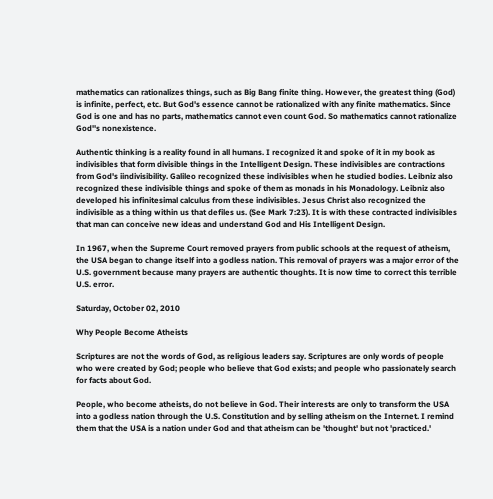mathematics can rationalizes things, such as Big Bang finite thing. However, the greatest thing (God) is infinite, perfect, etc. But God's essence cannot be rationalized with any finite mathematics. Since God is one and has no parts, mathematics cannot even count God. So mathematics cannot rationalize God''s nonexistence.

Authentic thinking is a reality found in all humans. I recognized it and spoke of it in my book as indivisibles that form divisible things in the Intelligent Design. These indivisibles are contractions from God's iindivisibility. Galileo recognized these indivisibles when he studied bodies. Leibniz also recognized these indivisible things and spoke of them as monads in his Monadology. Leibniz also developed his infinitesimal calculus from these indivisibles. Jesus Christ also recognized the indivisible as a thing within us that defiles us. (See Mark 7:23). It is with these contracted indivisibles that man can conceive new ideas and understand God and His Intelligent Design.

In 1967, when the Supreme Court removed prayers from public schools at the request of atheism, the USA began to change itself into a godless nation. This removal of prayers was a major error of the U.S. government because many prayers are authentic thoughts. It is now time to correct this terrible U.S. error.

Saturday, October 02, 2010

Why People Become Atheists

Scriptures are not the words of God, as religious leaders say. Scriptures are only words of people who were created by God; people who believe that God exists; and people who passionately search for facts about God.

People, who become atheists, do not believe in God. Their interests are only to transform the USA into a godless nation through the U.S. Constitution and by selling atheism on the Internet. I remind them that the USA is a nation under God and that atheism can be 'thought' but not 'practiced.'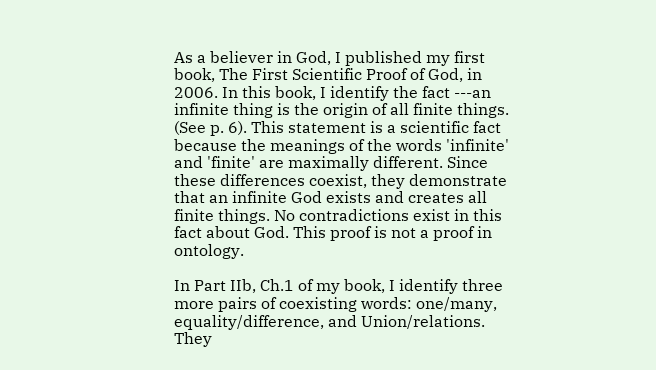As a believer in God, I published my first book, The First Scientific Proof of God, in 2006. In this book, I identify the fact ---an infinite thing is the origin of all finite things. (See p. 6). This statement is a scientific fact because the meanings of the words 'infinite' and 'finite' are maximally different. Since these differences coexist, they demonstrate that an infinite God exists and creates all finite things. No contradictions exist in this fact about God. This proof is not a proof in ontology.

In Part IIb, Ch.1 of my book, I identify three more pairs of coexisting words: one/many, equality/difference, and Union/relations. They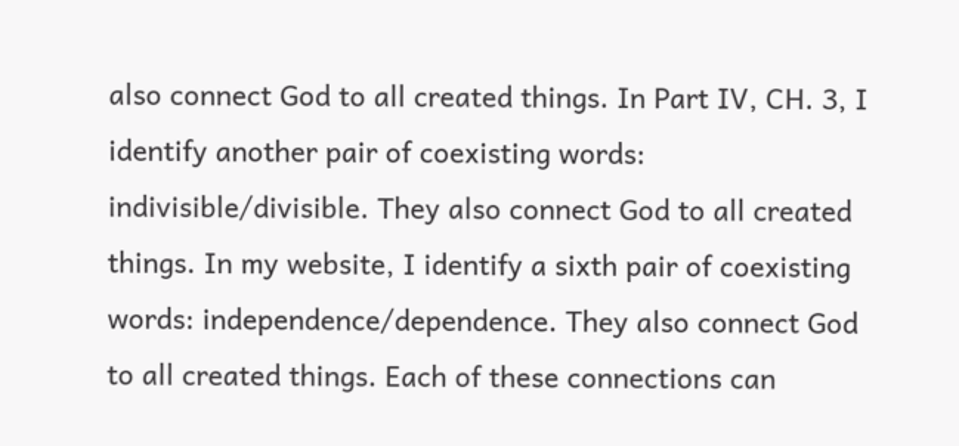also connect God to all created things. In Part IV, CH. 3, I identify another pair of coexisting words: indivisible/divisible. They also connect God to all created things. In my website, I identify a sixth pair of coexisting words: independence/dependence. They also connect God to all created things. Each of these connections can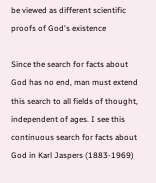be viewed as different scientific proofs of God's existence

Since the search for facts about God has no end, man must extend this search to all fields of thought, independent of ages. I see this continuous search for facts about God in Karl Jaspers (1883-1969)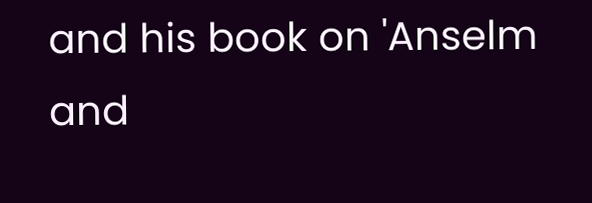and his book on 'Anselm and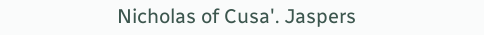Nicholas of Cusa'. Jaspers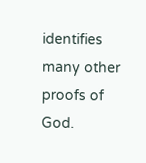identifies many other proofs of God.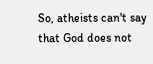So, atheists can't say that God does not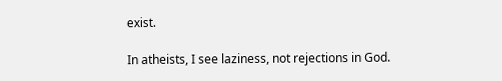exist.

In atheists, I see laziness, not rejections in God.